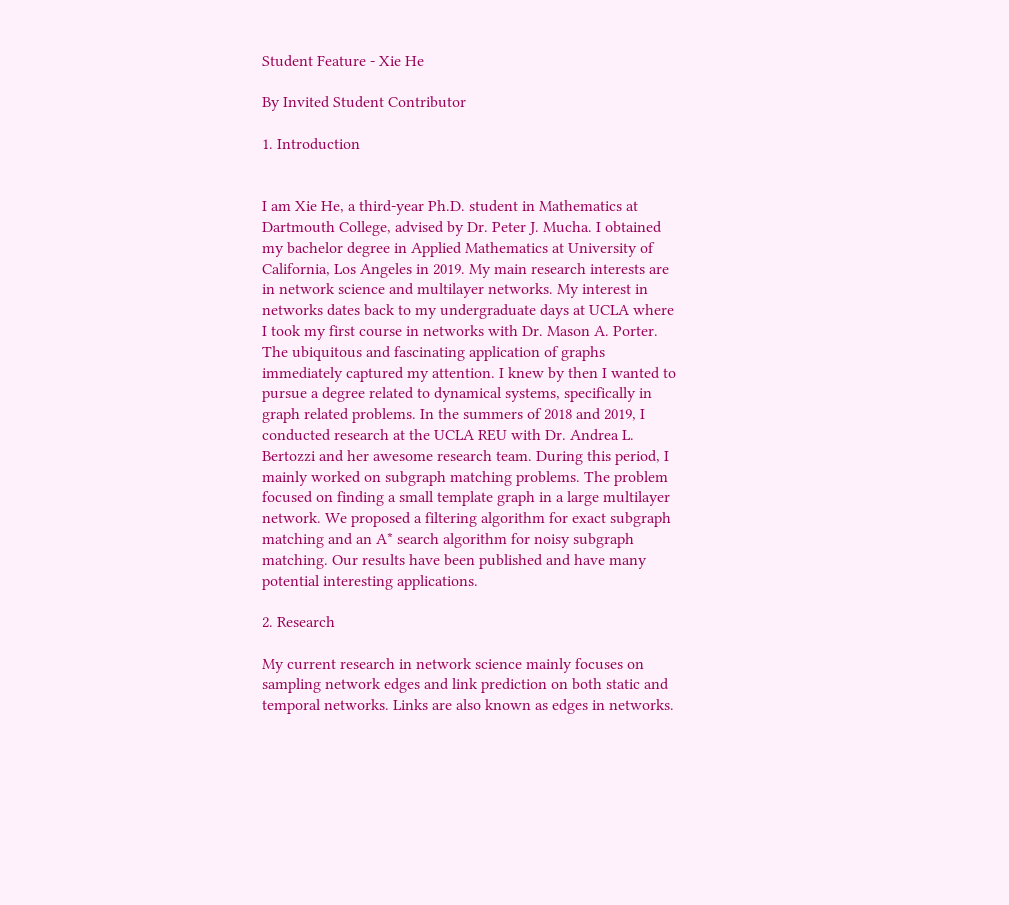Student Feature - Xie He

By Invited Student Contributor

1. Introduction


I am Xie He, a third-year Ph.D. student in Mathematics at Dartmouth College, advised by Dr. Peter J. Mucha. I obtained my bachelor degree in Applied Mathematics at University of California, Los Angeles in 2019. My main research interests are in network science and multilayer networks. My interest in networks dates back to my undergraduate days at UCLA where I took my first course in networks with Dr. Mason A. Porter. The ubiquitous and fascinating application of graphs immediately captured my attention. I knew by then I wanted to pursue a degree related to dynamical systems, specifically in graph related problems. In the summers of 2018 and 2019, I conducted research at the UCLA REU with Dr. Andrea L. Bertozzi and her awesome research team. During this period, I mainly worked on subgraph matching problems. The problem focused on finding a small template graph in a large multilayer network. We proposed a filtering algorithm for exact subgraph matching and an A* search algorithm for noisy subgraph matching. Our results have been published and have many potential interesting applications.

2. Research

My current research in network science mainly focuses on sampling network edges and link prediction on both static and temporal networks. Links are also known as edges in networks.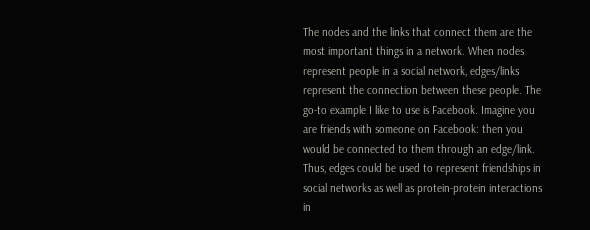The nodes and the links that connect them are the most important things in a network. When nodes represent people in a social network, edges/links represent the connection between these people. The go-to example I like to use is Facebook. Imagine you are friends with someone on Facebook: then you would be connected to them through an edge/link. Thus, edges could be used to represent friendships in social networks as well as protein-protein interactions in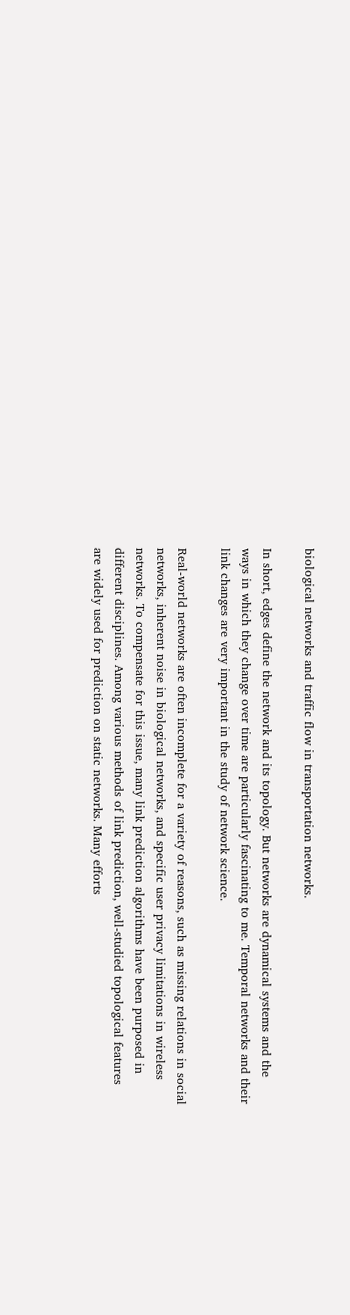biological networks and traffic flow in transportation networks.

In short, edges define the network and its topology. But networks are dynamical systems and the ways in which they change over time are particularly fascinating to me. Temporal networks and their link changes are very important in the study of network science.

Real-world networks are often incomplete for a variety of reasons, such as missing relations in social networks, inherent noise in biological networks, and specific user privacy limitations in wireless networks. To compensate for this issue, many link prediction algorithms have been purposed in different disciplines. Among various methods of link prediction, well-studied topological features are widely used for prediction on static networks. Many efforts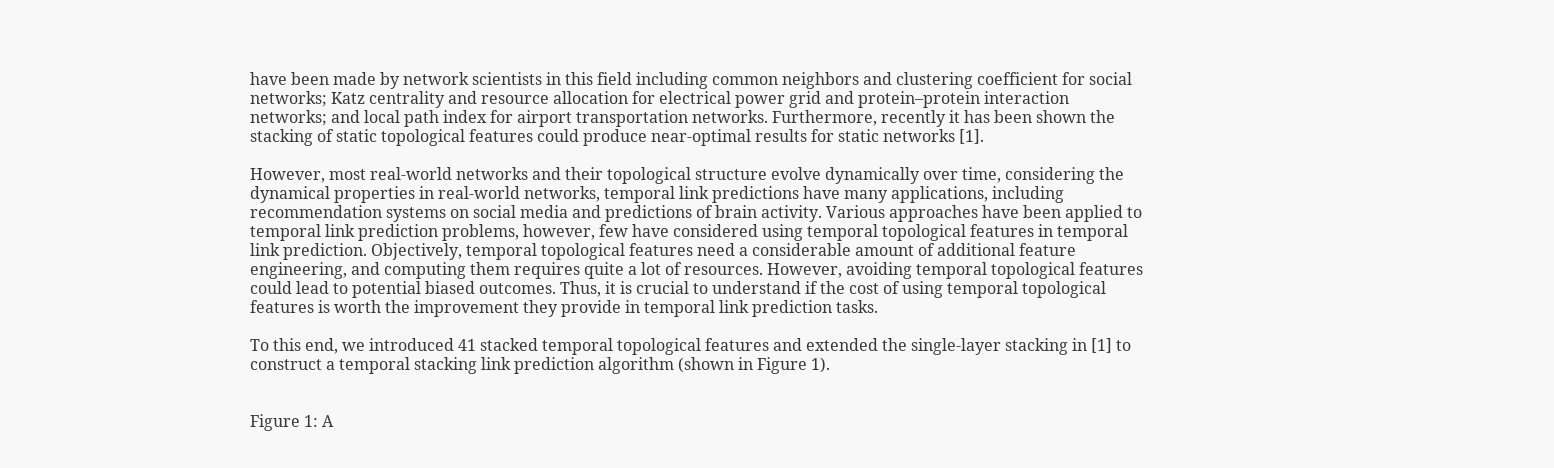have been made by network scientists in this field including common neighbors and clustering coefficient for social networks; Katz centrality and resource allocation for electrical power grid and protein–protein interaction networks; and local path index for airport transportation networks. Furthermore, recently it has been shown the stacking of static topological features could produce near-optimal results for static networks [1].

However, most real-world networks and their topological structure evolve dynamically over time, considering the dynamical properties in real-world networks, temporal link predictions have many applications, including recommendation systems on social media and predictions of brain activity. Various approaches have been applied to temporal link prediction problems, however, few have considered using temporal topological features in temporal link prediction. Objectively, temporal topological features need a considerable amount of additional feature engineering, and computing them requires quite a lot of resources. However, avoiding temporal topological features could lead to potential biased outcomes. Thus, it is crucial to understand if the cost of using temporal topological features is worth the improvement they provide in temporal link prediction tasks.

To this end, we introduced 41 stacked temporal topological features and extended the single-layer stacking in [1] to construct a temporal stacking link prediction algorithm (shown in Figure 1).


Figure 1: A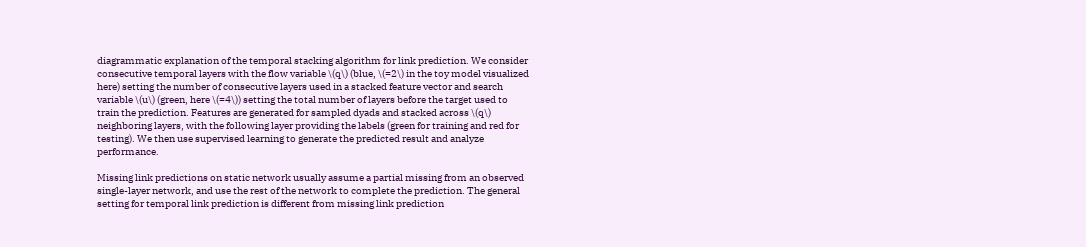diagrammatic explanation of the temporal stacking algorithm for link prediction. We consider consecutive temporal layers with the flow variable \(q\) (blue, \(=2\) in the toy model visualized here) setting the number of consecutive layers used in a stacked feature vector and search variable \(u\) (green, here \(=4\)) setting the total number of layers before the target used to train the prediction. Features are generated for sampled dyads and stacked across \(q\) neighboring layers, with the following layer providing the labels (green for training and red for testing). We then use supervised learning to generate the predicted result and analyze performance.

Missing link predictions on static network usually assume a partial missing from an observed single-layer network, and use the rest of the network to complete the prediction. The general setting for temporal link prediction is different from missing link prediction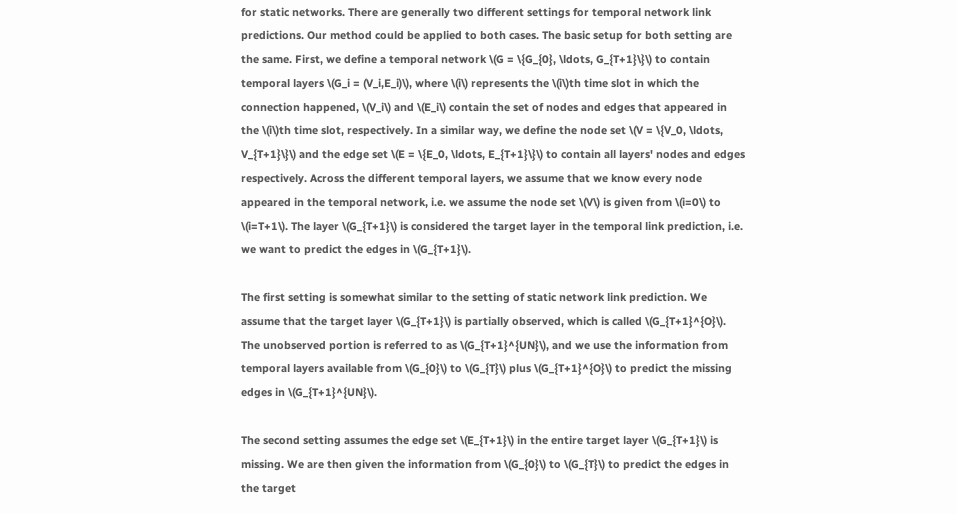for static networks. There are generally two different settings for temporal network link predictions. Our method could be applied to both cases. The basic setup for both setting are the same. First, we define a temporal network \(G = \{G_{0}, \ldots, G_{T+1}\}\) to contain temporal layers \(G_i = (V_i,E_i)\), where \(i\) represents the \(i\)th time slot in which the connection happened, \(V_i\) and \(E_i\) contain the set of nodes and edges that appeared in the \(i\)th time slot, respectively. In a similar way, we define the node set \(V = \{V_0, \ldots, V_{T+1}\}\) and the edge set \(E = \{E_0, \ldots, E_{T+1}\}\) to contain all layers' nodes and edges respectively. Across the different temporal layers, we assume that we know every node appeared in the temporal network, i.e. we assume the node set \(V\) is given from \(i=0\) to \(i=T+1\). The layer \(G_{T+1}\) is considered the target layer in the temporal link prediction, i.e. we want to predict the edges in \(G_{T+1}\).

The first setting is somewhat similar to the setting of static network link prediction. We assume that the target layer \(G_{T+1}\) is partially observed, which is called \(G_{T+1}^{O}\). The unobserved portion is referred to as \(G_{T+1}^{UN}\), and we use the information from temporal layers available from \(G_{0}\) to \(G_{T}\) plus \(G_{T+1}^{O}\) to predict the missing edges in \(G_{T+1}^{UN}\).

The second setting assumes the edge set \(E_{T+1}\) in the entire target layer \(G_{T+1}\) is missing. We are then given the information from \(G_{0}\) to \(G_{T}\) to predict the edges in the target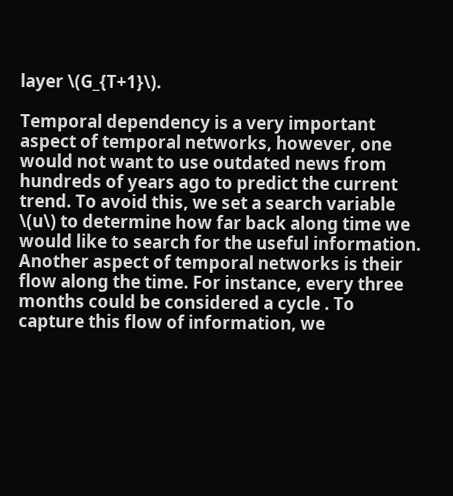layer \(G_{T+1}\).

Temporal dependency is a very important aspect of temporal networks, however, one would not want to use outdated news from hundreds of years ago to predict the current trend. To avoid this, we set a search variable \(u\) to determine how far back along time we would like to search for the useful information. Another aspect of temporal networks is their flow along the time. For instance, every three months could be considered a cycle . To capture this flow of information, we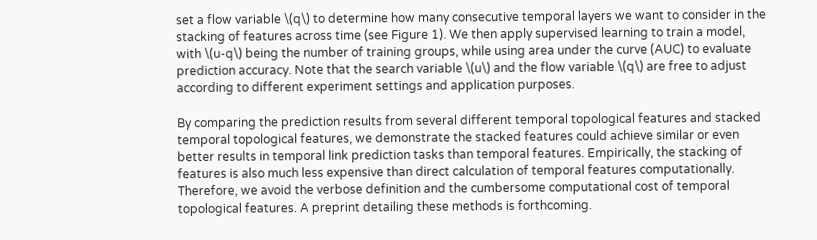set a flow variable \(q\) to determine how many consecutive temporal layers we want to consider in the stacking of features across time (see Figure 1). We then apply supervised learning to train a model, with \(u-q\) being the number of training groups, while using area under the curve (AUC) to evaluate prediction accuracy. Note that the search variable \(u\) and the flow variable \(q\) are free to adjust according to different experiment settings and application purposes.

By comparing the prediction results from several different temporal topological features and stacked temporal topological features, we demonstrate the stacked features could achieve similar or even better results in temporal link prediction tasks than temporal features. Empirically, the stacking of features is also much less expensive than direct calculation of temporal features computationally. Therefore, we avoid the verbose definition and the cumbersome computational cost of temporal topological features. A preprint detailing these methods is forthcoming.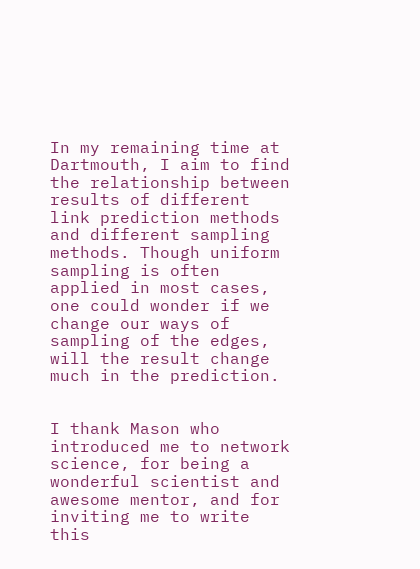In my remaining time at Dartmouth, I aim to find the relationship between results of different link prediction methods and different sampling methods. Though uniform sampling is often applied in most cases, one could wonder if we change our ways of sampling of the edges, will the result change much in the prediction.


I thank Mason who introduced me to network science, for being a wonderful scientist and awesome mentor, and for inviting me to write this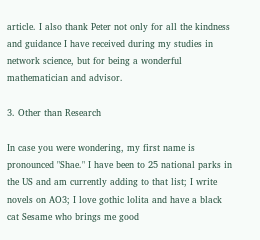article. I also thank Peter not only for all the kindness and guidance I have received during my studies in network science, but for being a wonderful mathematician and advisor.

3. Other than Research

In case you were wondering, my first name is pronounced "Shae." I have been to 25 national parks in the US and am currently adding to that list; I write novels on AO3; I love gothic lolita and have a black cat Sesame who brings me good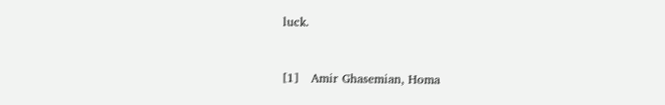luck.


[1]   Amir Ghasemian, Homa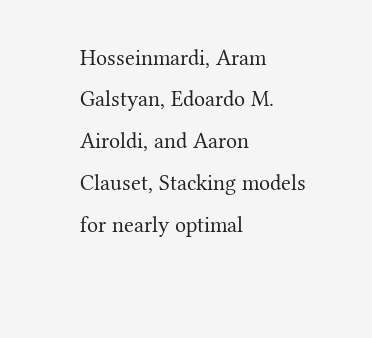Hosseinmardi, Aram Galstyan, Edoardo M. Airoldi, and Aaron Clauset, Stacking models for nearly optimal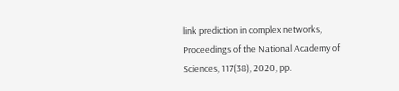link prediction in complex networks, Proceedings of the National Academy of Sciences, 117(38), 2020, pp.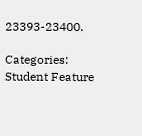23393-23400.

Categories: Student Feature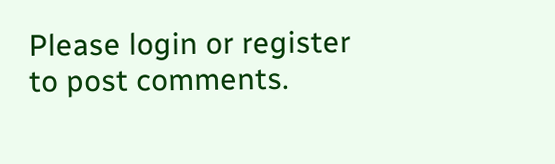Please login or register to post comments.